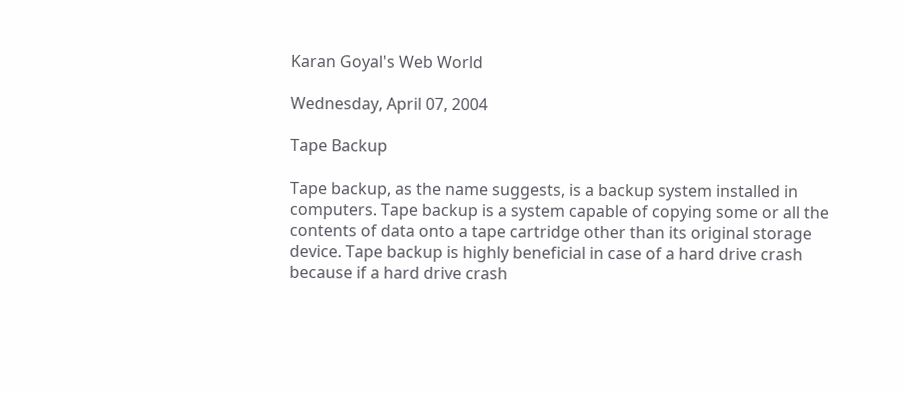Karan Goyal's Web World

Wednesday, April 07, 2004

Tape Backup

Tape backup, as the name suggests, is a backup system installed in computers. Tape backup is a system capable of copying some or all the contents of data onto a tape cartridge other than its original storage device. Tape backup is highly beneficial in case of a hard drive crash because if a hard drive crash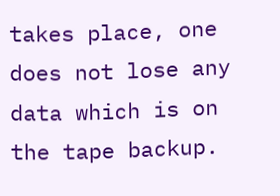takes place, one does not lose any data which is on the tape backup.